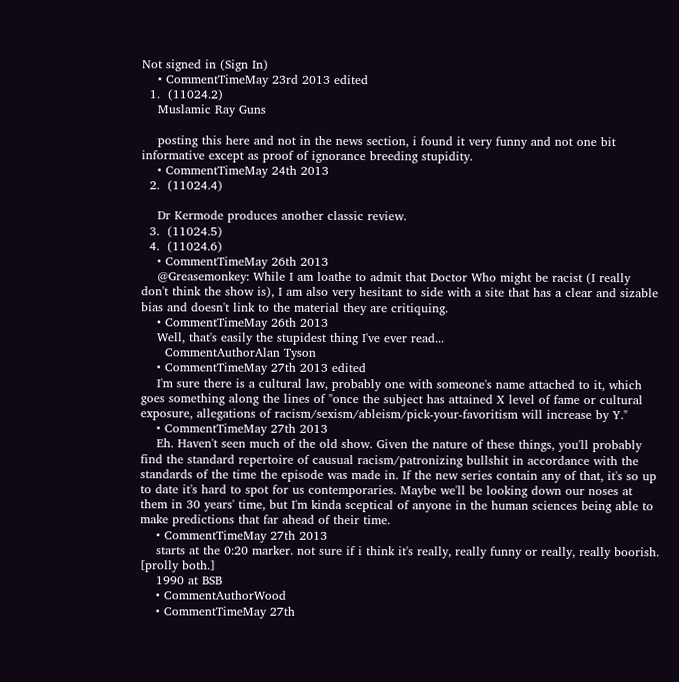Not signed in (Sign In)
    • CommentTimeMay 23rd 2013 edited
  1.  (11024.2)
    Muslamic Ray Guns

    posting this here and not in the news section, i found it very funny and not one bit informative except as proof of ignorance breeding stupidity.
    • CommentTimeMay 24th 2013
  2.  (11024.4)

    Dr Kermode produces another classic review.
  3.  (11024.5)
  4.  (11024.6)
    • CommentTimeMay 26th 2013
    @Greasemonkey: While I am loathe to admit that Doctor Who might be racist (I really don't think the show is), I am also very hesitant to side with a site that has a clear and sizable bias and doesn't link to the material they are critiquing.
    • CommentTimeMay 26th 2013
    Well, that's easily the stupidest thing I've ever read...
      CommentAuthorAlan Tyson
    • CommentTimeMay 27th 2013 edited
    I'm sure there is a cultural law, probably one with someone's name attached to it, which goes something along the lines of "once the subject has attained X level of fame or cultural exposure, allegations of racism/sexism/ableism/pick-your-favoritism will increase by Y."
    • CommentTimeMay 27th 2013
    Eh. Haven't seen much of the old show. Given the nature of these things, you'll probably find the standard repertoire of causual racism/patronizing bullshit in accordance with the standards of the time the episode was made in. If the new series contain any of that, it's so up to date it's hard to spot for us contemporaries. Maybe we'll be looking down our noses at them in 30 years' time, but I'm kinda sceptical of anyone in the human sciences being able to make predictions that far ahead of their time.
    • CommentTimeMay 27th 2013
    starts at the 0:20 marker. not sure if i think it's really, really funny or really, really boorish. [prolly both.]
    1990 at BSB
    • CommentAuthorWood
    • CommentTimeMay 27th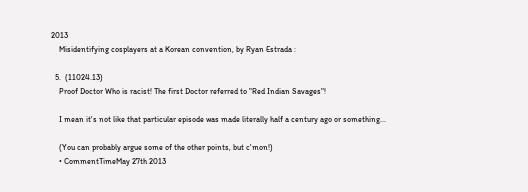2013
    Misidentifying cosplayers at a Korean convention, by Ryan Estrada :

  5.  (11024.13)
    Proof Doctor Who is racist! The first Doctor referred to "Red Indian Savages"!

    I mean it's not like that particular episode was made literally half a century ago or something...

    (You can probably argue some of the other points, but c'mon!)
    • CommentTimeMay 27th 2013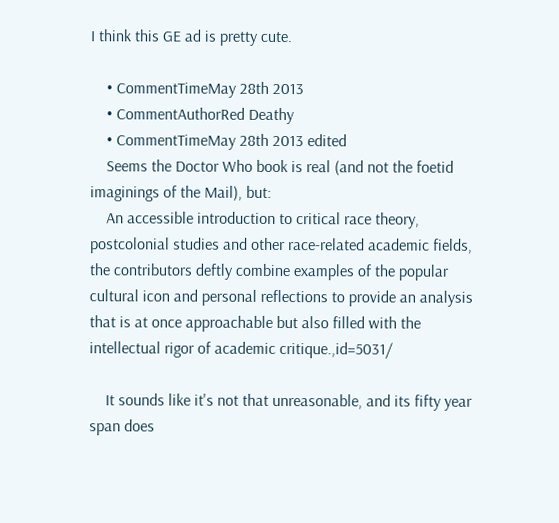I think this GE ad is pretty cute.

    • CommentTimeMay 28th 2013
    • CommentAuthorRed Deathy
    • CommentTimeMay 28th 2013 edited
    Seems the Doctor Who book is real (and not the foetid imaginings of the Mail), but:
    An accessible introduction to critical race theory, postcolonial studies and other race-related academic fields, the contributors deftly combine examples of the popular cultural icon and personal reflections to provide an analysis that is at once approachable but also filled with the intellectual rigor of academic critique.,id=5031/

    It sounds like it's not that unreasonable, and its fifty year span does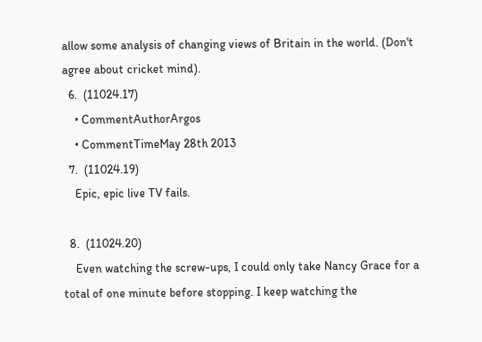allow some analysis of changing views of Britain in the world. (Don't agree about cricket mind).
  6.  (11024.17)
    • CommentAuthorArgos
    • CommentTimeMay 28th 2013
  7.  (11024.19)
    Epic, epic live TV fails.

  8.  (11024.20)
    Even watching the screw-ups, I could only take Nancy Grace for a total of one minute before stopping. I keep watching the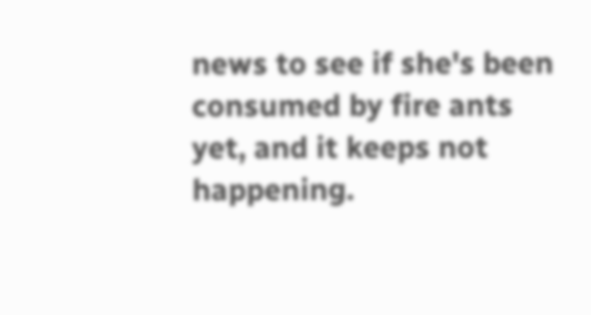news to see if she's been consumed by fire ants yet, and it keeps not happening.